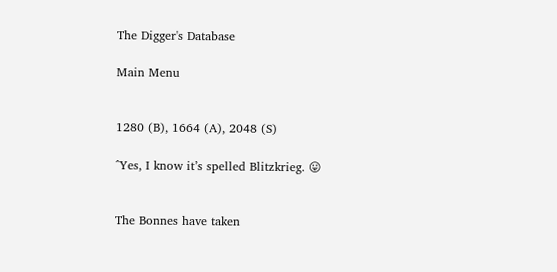The Digger's Database

Main Menu


1280 (B), 1664 (A), 2048 (S)

^Yes, I know it’s spelled Blitzkrieg. 😛


The Bonnes have taken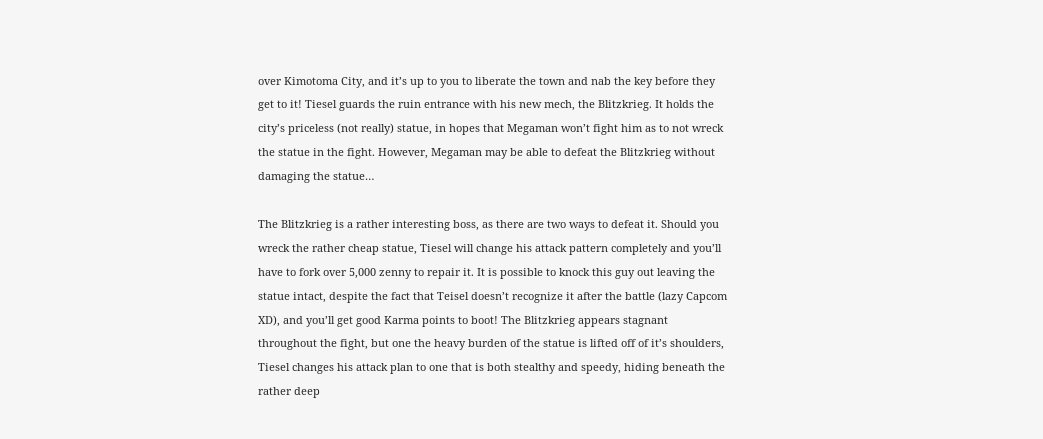over Kimotoma City, and it’s up to you to liberate the town and nab the key before they get to it! Tiesel guards the ruin entrance with his new mech, the Blitzkrieg. It holds the city’s priceless (not really) statue, in hopes that Megaman won’t fight him as to not wreck the statue in the fight. However, Megaman may be able to defeat the Blitzkrieg without damaging the statue…

The Blitzkrieg is a rather interesting boss, as there are two ways to defeat it. Should you wreck the rather cheap statue, Tiesel will change his attack pattern completely and you’ll have to fork over 5,000 zenny to repair it. It is possible to knock this guy out leaving the statue intact, despite the fact that Teisel doesn’t recognize it after the battle (lazy Capcom XD), and you’ll get good Karma points to boot! The Blitzkrieg appears stagnant throughout the fight, but one the heavy burden of the statue is lifted off of it’s shoulders, Tiesel changes his attack plan to one that is both stealthy and speedy, hiding beneath the rather deep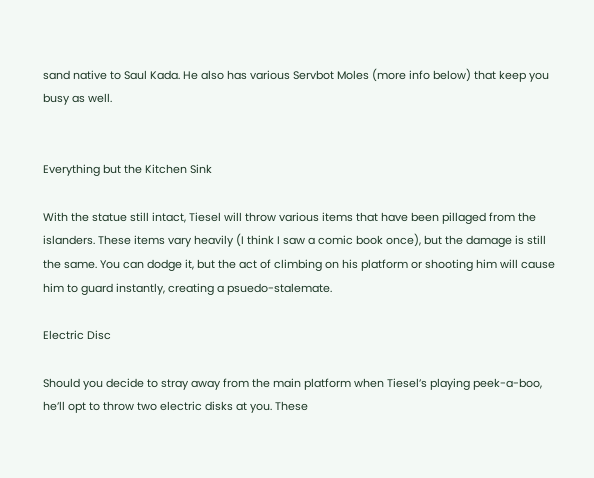sand native to Saul Kada. He also has various Servbot Moles (more info below) that keep you busy as well.


Everything but the Kitchen Sink

With the statue still intact, Tiesel will throw various items that have been pillaged from the islanders. These items vary heavily (I think I saw a comic book once), but the damage is still the same. You can dodge it, but the act of climbing on his platform or shooting him will cause him to guard instantly, creating a psuedo-stalemate.

Electric Disc

Should you decide to stray away from the main platform when Tiesel’s playing peek-a-boo, he’ll opt to throw two electric disks at you. These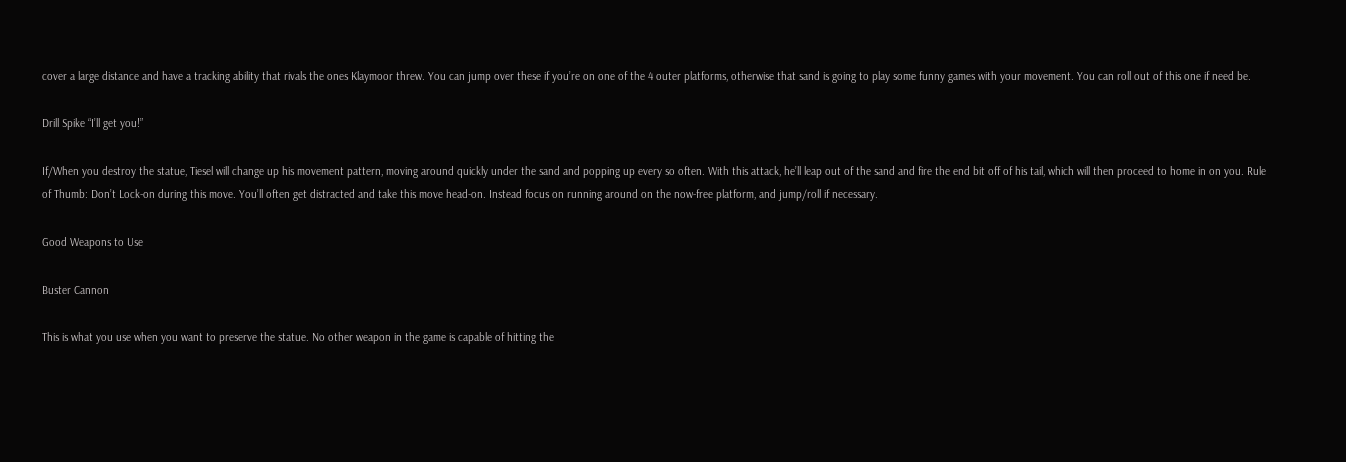cover a large distance and have a tracking ability that rivals the ones Klaymoor threw. You can jump over these if you’re on one of the 4 outer platforms, otherwise that sand is going to play some funny games with your movement. You can roll out of this one if need be.

Drill Spike “I’ll get you!”

If/When you destroy the statue, Tiesel will change up his movement pattern, moving around quickly under the sand and popping up every so often. With this attack, he’ll leap out of the sand and fire the end bit off of his tail, which will then proceed to home in on you. Rule of Thumb: Don’t Lock-on during this move. You’ll often get distracted and take this move head-on. Instead focus on running around on the now-free platform, and jump/roll if necessary.

Good Weapons to Use

Buster Cannon

This is what you use when you want to preserve the statue. No other weapon in the game is capable of hitting the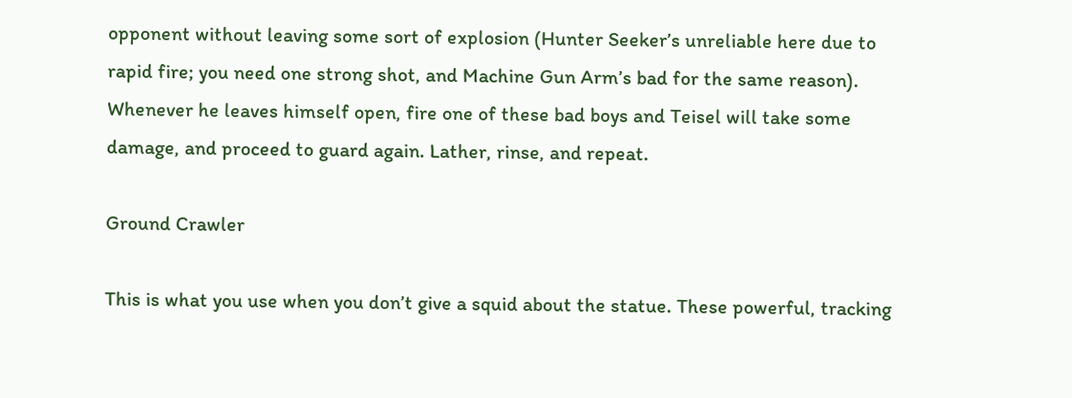opponent without leaving some sort of explosion (Hunter Seeker’s unreliable here due to rapid fire; you need one strong shot, and Machine Gun Arm’s bad for the same reason). Whenever he leaves himself open, fire one of these bad boys and Teisel will take some damage, and proceed to guard again. Lather, rinse, and repeat.

Ground Crawler

This is what you use when you don’t give a squid about the statue. These powerful, tracking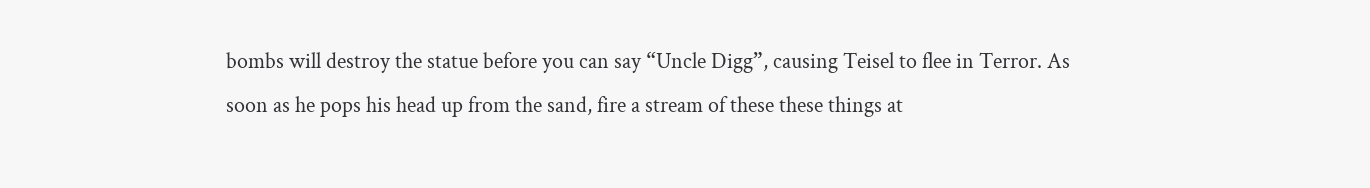bombs will destroy the statue before you can say “Uncle Digg”, causing Teisel to flee in Terror. As soon as he pops his head up from the sand, fire a stream of these these things at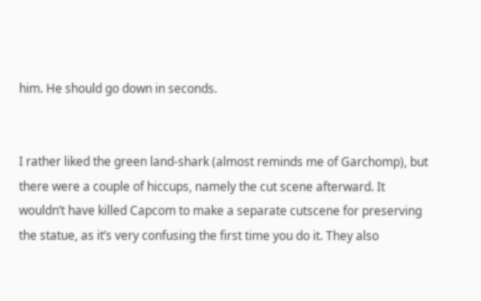him. He should go down in seconds.


I rather liked the green land-shark (almost reminds me of Garchomp), but there were a couple of hiccups, namely the cut scene afterward. It wouldn’t have killed Capcom to make a separate cutscene for preserving the statue, as it’s very confusing the first time you do it. They also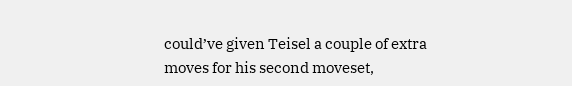could’ve given Teisel a couple of extra moves for his second moveset,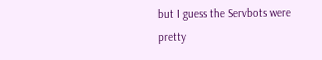but I guess the Servbots were pretty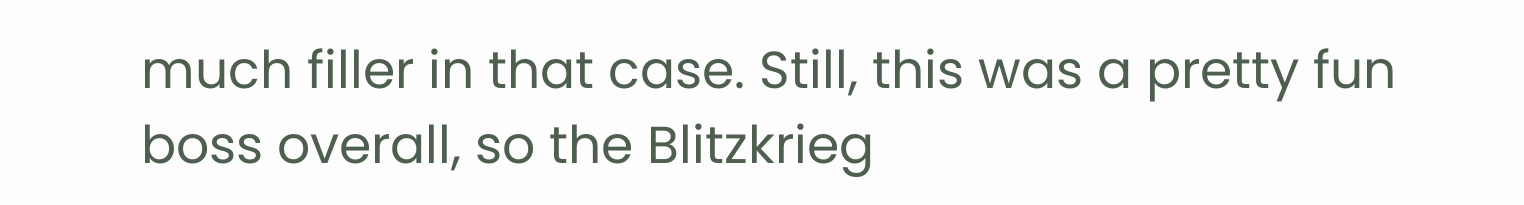much filler in that case. Still, this was a pretty fun boss overall, so the Blitzkrieg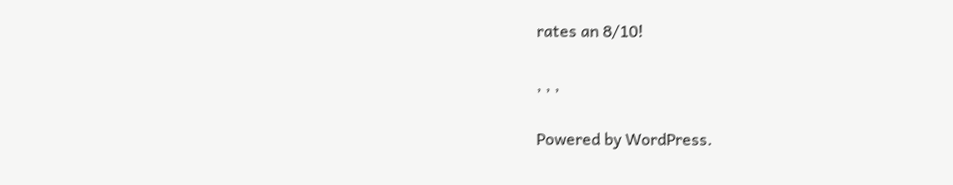rates an 8/10!

, , ,

Powered by WordPress.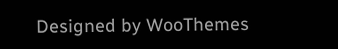Designed by WooThemes